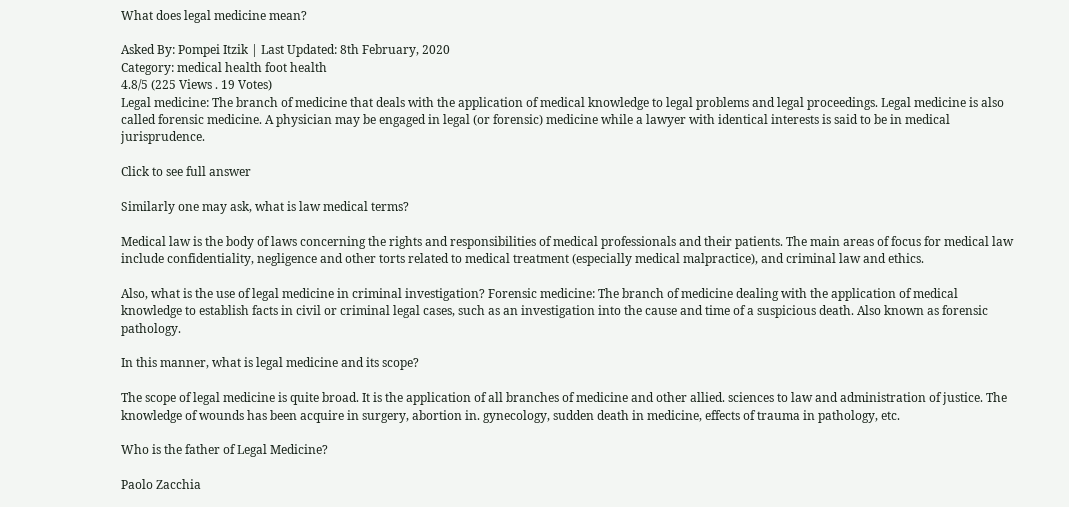What does legal medicine mean?

Asked By: Pompei Itzik | Last Updated: 8th February, 2020
Category: medical health foot health
4.8/5 (225 Views . 19 Votes)
Legal medicine: The branch of medicine that deals with the application of medical knowledge to legal problems and legal proceedings. Legal medicine is also called forensic medicine. A physician may be engaged in legal (or forensic) medicine while a lawyer with identical interests is said to be in medical jurisprudence.

Click to see full answer

Similarly one may ask, what is law medical terms?

Medical law is the body of laws concerning the rights and responsibilities of medical professionals and their patients. The main areas of focus for medical law include confidentiality, negligence and other torts related to medical treatment (especially medical malpractice), and criminal law and ethics.

Also, what is the use of legal medicine in criminal investigation? Forensic medicine: The branch of medicine dealing with the application of medical knowledge to establish facts in civil or criminal legal cases, such as an investigation into the cause and time of a suspicious death. Also known as forensic pathology.

In this manner, what is legal medicine and its scope?

The scope of legal medicine is quite broad. It is the application of all branches of medicine and other allied. sciences to law and administration of justice. The knowledge of wounds has been acquire in surgery, abortion in. gynecology, sudden death in medicine, effects of trauma in pathology, etc.

Who is the father of Legal Medicine?

Paolo Zacchia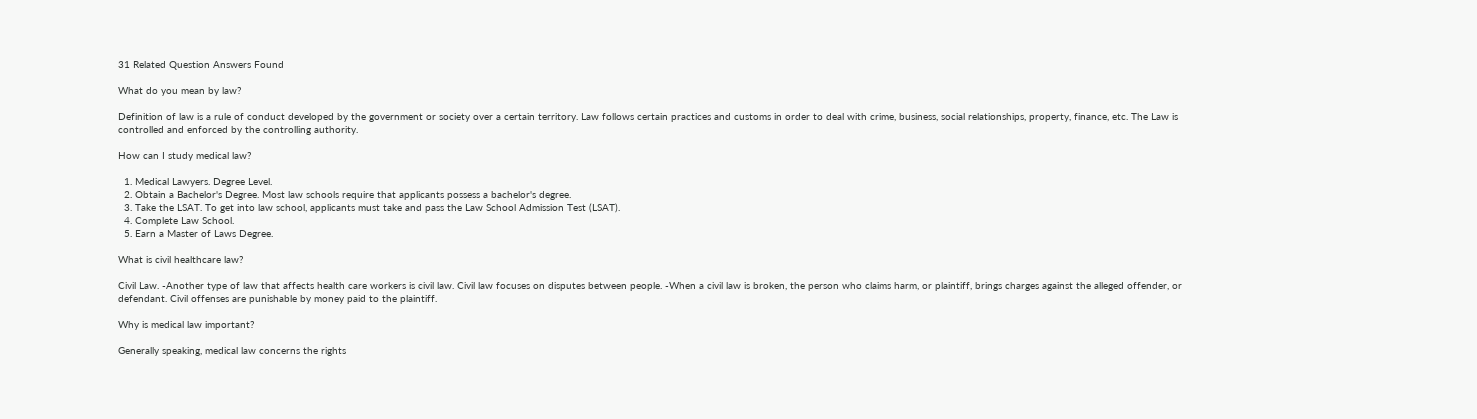31 Related Question Answers Found

What do you mean by law?

Definition of law is a rule of conduct developed by the government or society over a certain territory. Law follows certain practices and customs in order to deal with crime, business, social relationships, property, finance, etc. The Law is controlled and enforced by the controlling authority.

How can I study medical law?

  1. Medical Lawyers. Degree Level.
  2. Obtain a Bachelor's Degree. Most law schools require that applicants possess a bachelor's degree.
  3. Take the LSAT. To get into law school, applicants must take and pass the Law School Admission Test (LSAT).
  4. Complete Law School.
  5. Earn a Master of Laws Degree.

What is civil healthcare law?

Civil Law. -Another type of law that affects health care workers is civil law. Civil law focuses on disputes between people. -When a civil law is broken, the person who claims harm, or plaintiff, brings charges against the alleged offender, or defendant. Civil offenses are punishable by money paid to the plaintiff.

Why is medical law important?

Generally speaking, medical law concerns the rights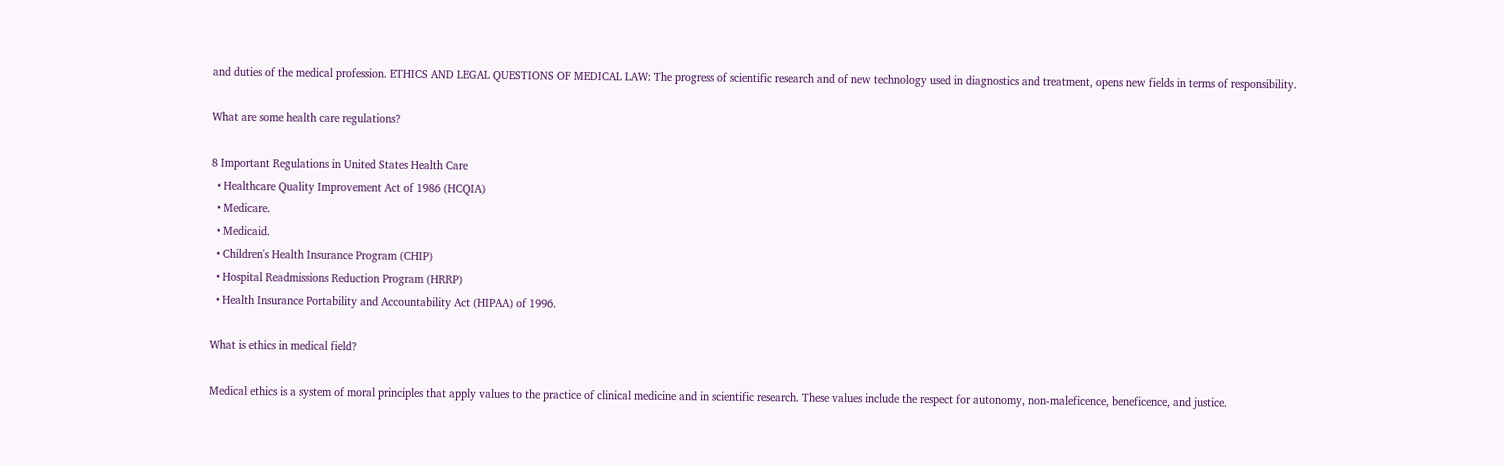and duties of the medical profession. ETHICS AND LEGAL QUESTIONS OF MEDICAL LAW: The progress of scientific research and of new technology used in diagnostics and treatment, opens new fields in terms of responsibility.

What are some health care regulations?

8 Important Regulations in United States Health Care
  • Healthcare Quality Improvement Act of 1986 (HCQIA)
  • Medicare.
  • Medicaid.
  • Children's Health Insurance Program (CHIP)
  • Hospital Readmissions Reduction Program (HRRP)
  • Health Insurance Portability and Accountability Act (HIPAA) of 1996.

What is ethics in medical field?

Medical ethics is a system of moral principles that apply values to the practice of clinical medicine and in scientific research. These values include the respect for autonomy, non-maleficence, beneficence, and justice.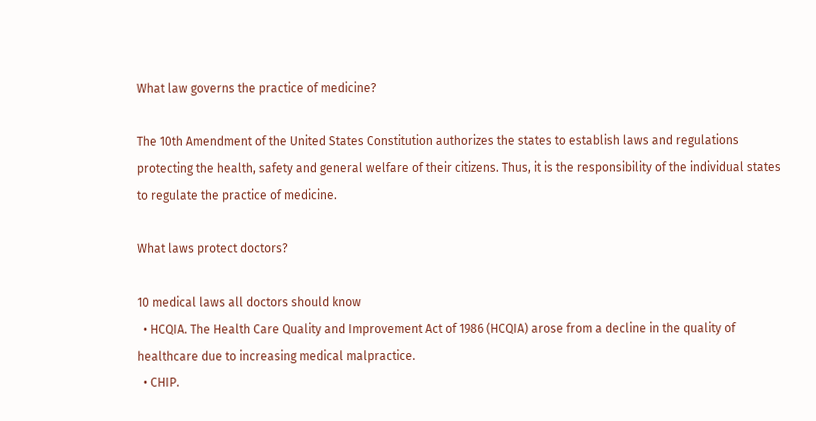What law governs the practice of medicine?

The 10th Amendment of the United States Constitution authorizes the states to establish laws and regulations protecting the health, safety and general welfare of their citizens. Thus, it is the responsibility of the individual states to regulate the practice of medicine.

What laws protect doctors?

10 medical laws all doctors should know
  • HCQIA. The Health Care Quality and Improvement Act of 1986 (HCQIA) arose from a decline in the quality of healthcare due to increasing medical malpractice.
  • CHIP.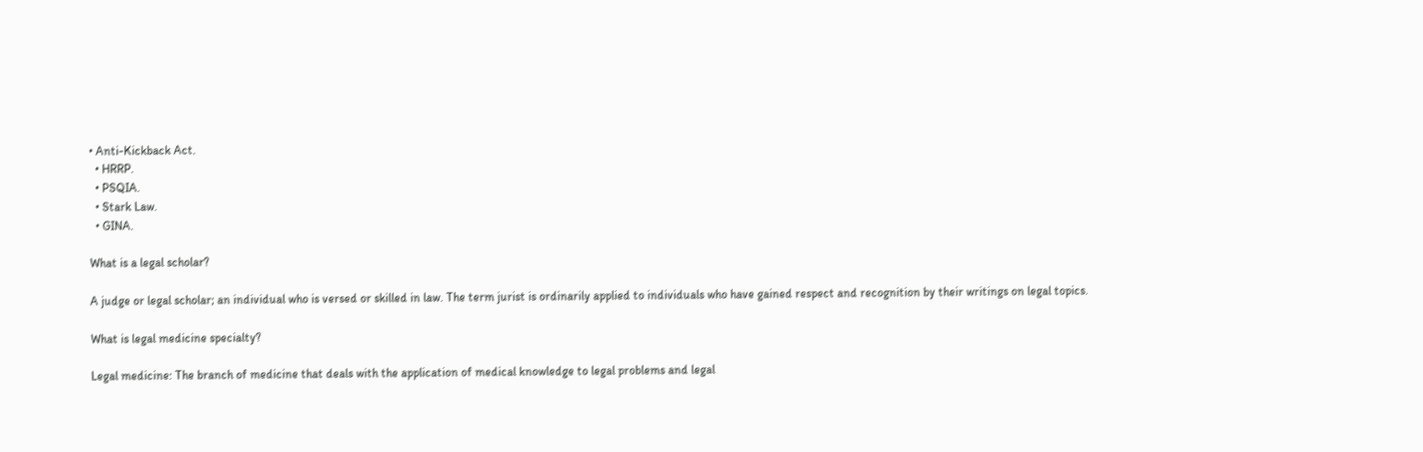• Anti-Kickback Act.
  • HRRP.
  • PSQIA.
  • Stark Law.
  • GINA.

What is a legal scholar?

A judge or legal scholar; an individual who is versed or skilled in law. The term jurist is ordinarily applied to individuals who have gained respect and recognition by their writings on legal topics.

What is legal medicine specialty?

Legal medicine: The branch of medicine that deals with the application of medical knowledge to legal problems and legal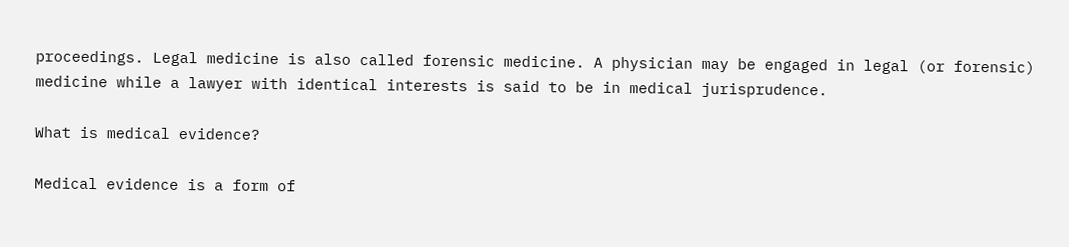proceedings. Legal medicine is also called forensic medicine. A physician may be engaged in legal (or forensic) medicine while a lawyer with identical interests is said to be in medical jurisprudence.

What is medical evidence?

Medical evidence is a form of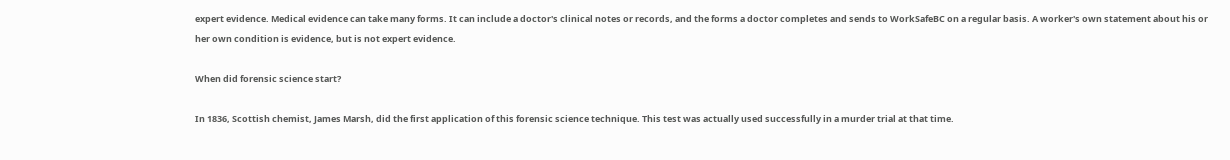expert evidence. Medical evidence can take many forms. It can include a doctor's clinical notes or records, and the forms a doctor completes and sends to WorkSafeBC on a regular basis. A worker's own statement about his or her own condition is evidence, but is not expert evidence.

When did forensic science start?

In 1836, Scottish chemist, James Marsh, did the first application of this forensic science technique. This test was actually used successfully in a murder trial at that time.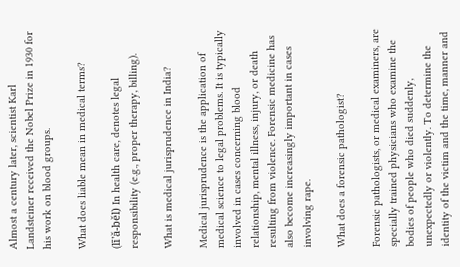Almost a century later, scientist Karl Landsteiner received the Nobel Prize in 1930 for his work on blood groups.

What does liable mean in medical terms?

(lī'ă-bĕl) In health care, denotes legal responsibility (e.g., proper therapy, billing).

What is medical jurisprudence in India?

Medical jurisprudence is the application of medical science to legal problems. It is typically involved in cases concerning blood relationship, mental illness, injury, or death resulting from violence. Forensic medicine has also become increasingly important in cases involving rape.

What does a forensic pathologist?

Forensic pathologists, or medical examiners, are specially trained physicians who examine the bodies of people who died suddenly, unexpectedly or violently. To determine the identity of the victim and the time, manner and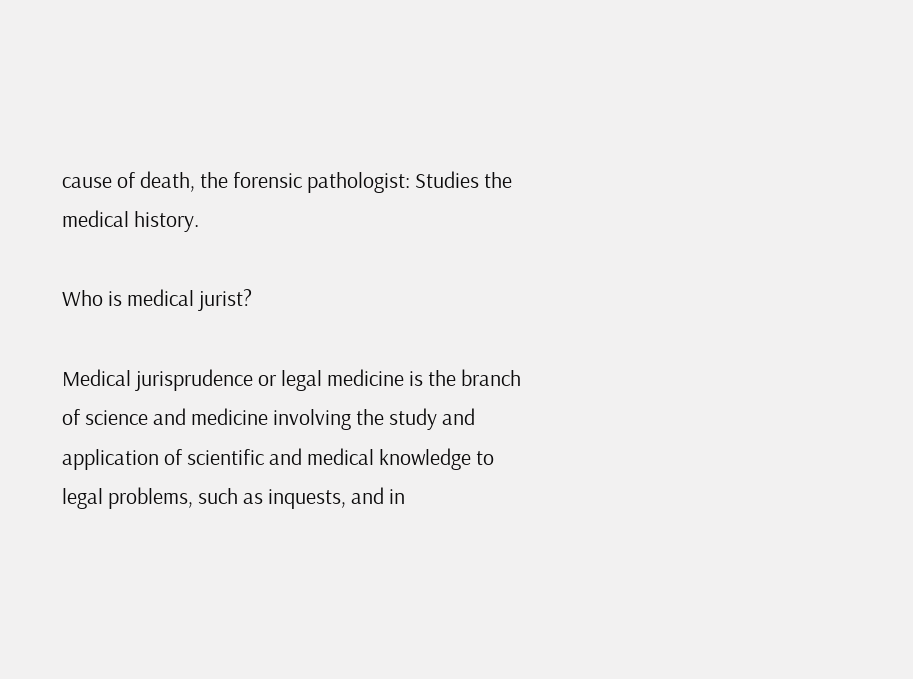cause of death, the forensic pathologist: Studies the medical history.

Who is medical jurist?

Medical jurisprudence or legal medicine is the branch of science and medicine involving the study and application of scientific and medical knowledge to legal problems, such as inquests, and in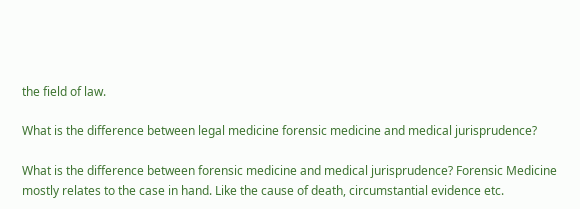the field of law.

What is the difference between legal medicine forensic medicine and medical jurisprudence?

What is the difference between forensic medicine and medical jurisprudence? Forensic Medicine mostly relates to the case in hand. Like the cause of death, circumstantial evidence etc.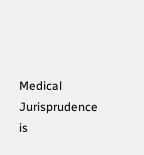Medical Jurisprudence is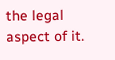the legal aspect of it.